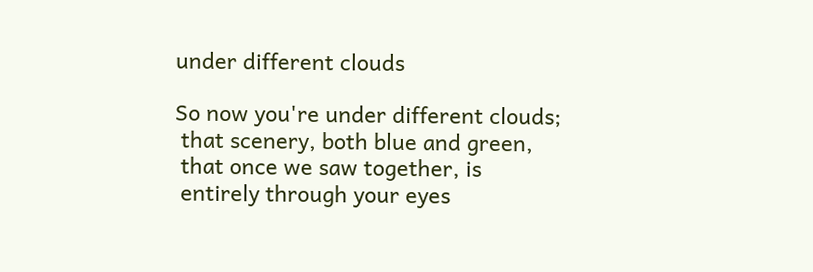under different clouds

So now you're under different clouds;
 that scenery, both blue and green,
 that once we saw together, is
 entirely through your eyes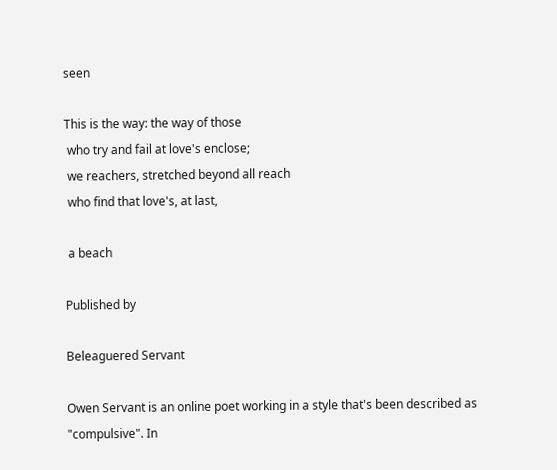seen

This is the way: the way of those
 who try and fail at love's enclose;
 we reachers, stretched beyond all reach
 who find that love's, at last,

 a beach

Published by

Beleaguered Servant

Owen Servant is an online poet working in a style that's been described as "compulsive". In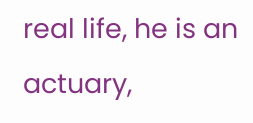real life, he is an actuary,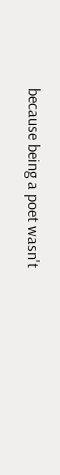because being a poet wasn't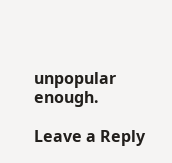unpopular enough.

Leave a Reply